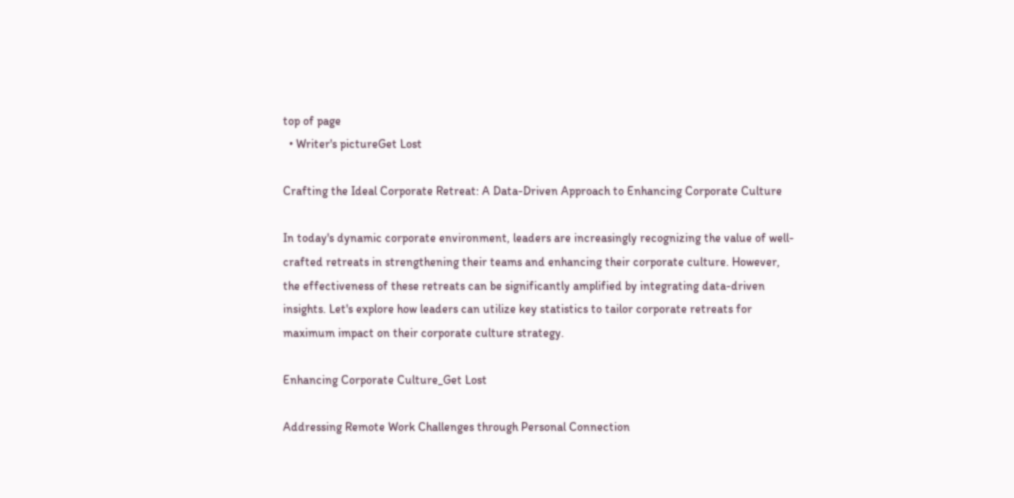top of page
  • Writer's pictureGet Lost

Crafting the Ideal Corporate Retreat: A Data-Driven Approach to Enhancing Corporate Culture

In today's dynamic corporate environment, leaders are increasingly recognizing the value of well-crafted retreats in strengthening their teams and enhancing their corporate culture. However, the effectiveness of these retreats can be significantly amplified by integrating data-driven insights. Let's explore how leaders can utilize key statistics to tailor corporate retreats for maximum impact on their corporate culture strategy.

Enhancing Corporate Culture_Get Lost

Addressing Remote Work Challenges through Personal Connection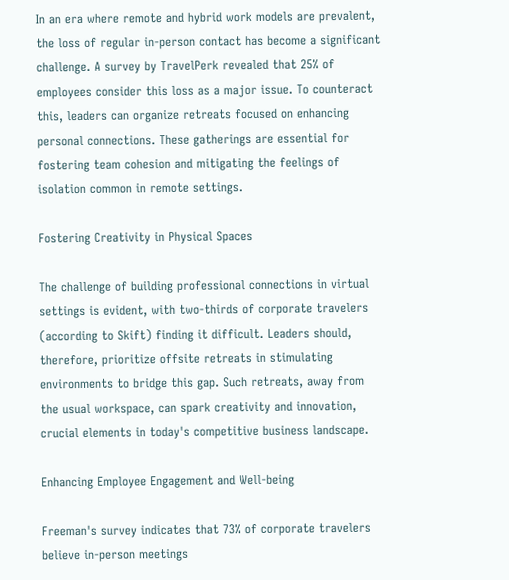In an era where remote and hybrid work models are prevalent, the loss of regular in-person contact has become a significant challenge. A survey by TravelPerk revealed that 25% of employees consider this loss as a major issue. To counteract this, leaders can organize retreats focused on enhancing personal connections. These gatherings are essential for fostering team cohesion and mitigating the feelings of isolation common in remote settings.

Fostering Creativity in Physical Spaces

The challenge of building professional connections in virtual settings is evident, with two-thirds of corporate travelers (according to Skift) finding it difficult. Leaders should, therefore, prioritize offsite retreats in stimulating environments to bridge this gap. Such retreats, away from the usual workspace, can spark creativity and innovation, crucial elements in today's competitive business landscape.

Enhancing Employee Engagement and Well-being

Freeman's survey indicates that 73% of corporate travelers believe in-person meetings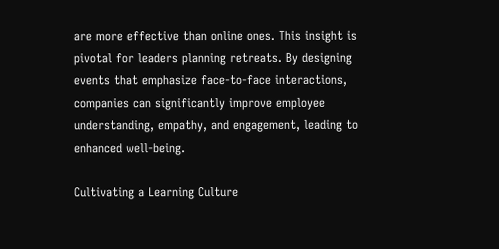are more effective than online ones. This insight is pivotal for leaders planning retreats. By designing events that emphasize face-to-face interactions, companies can significantly improve employee understanding, empathy, and engagement, leading to enhanced well-being.

Cultivating a Learning Culture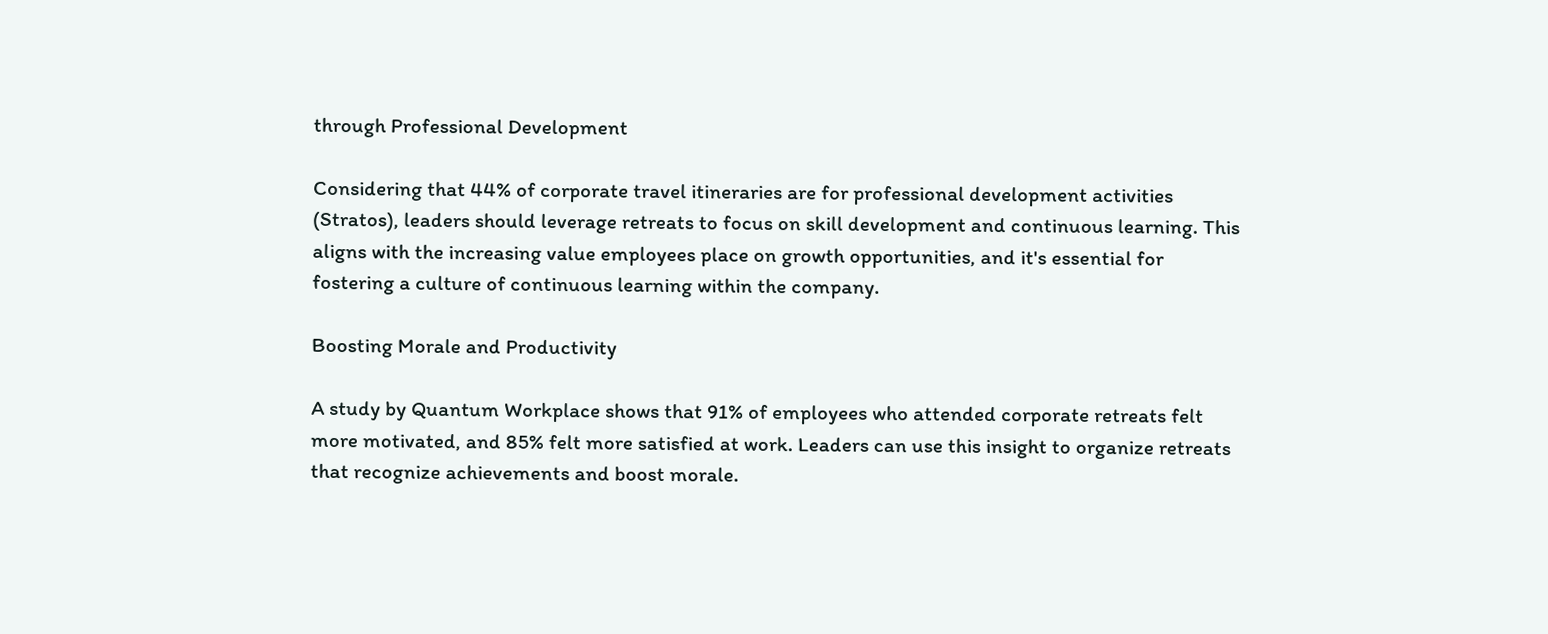through Professional Development

Considering that 44% of corporate travel itineraries are for professional development activities (Stratos), leaders should leverage retreats to focus on skill development and continuous learning. This aligns with the increasing value employees place on growth opportunities, and it's essential for fostering a culture of continuous learning within the company.

Boosting Morale and Productivity

A study by Quantum Workplace shows that 91% of employees who attended corporate retreats felt more motivated, and 85% felt more satisfied at work. Leaders can use this insight to organize retreats that recognize achievements and boost morale.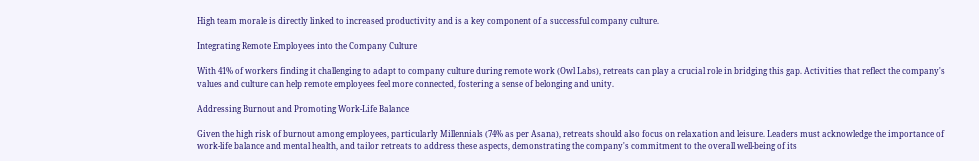High team morale is directly linked to increased productivity and is a key component of a successful company culture.

Integrating Remote Employees into the Company Culture

With 41% of workers finding it challenging to adapt to company culture during remote work (Owl Labs), retreats can play a crucial role in bridging this gap. Activities that reflect the company's values and culture can help remote employees feel more connected, fostering a sense of belonging and unity.

Addressing Burnout and Promoting Work-Life Balance

Given the high risk of burnout among employees, particularly Millennials (74% as per Asana), retreats should also focus on relaxation and leisure. Leaders must acknowledge the importance of work-life balance and mental health, and tailor retreats to address these aspects, demonstrating the company's commitment to the overall well-being of its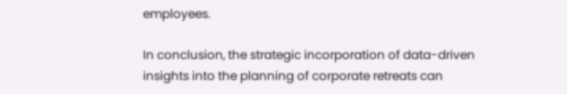employees.

In conclusion, the strategic incorporation of data-driven insights into the planning of corporate retreats can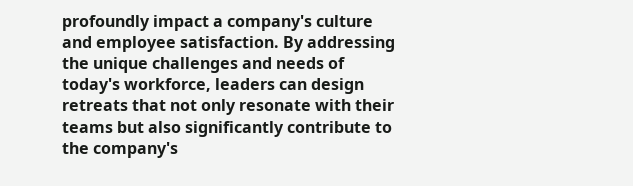profoundly impact a company's culture and employee satisfaction. By addressing the unique challenges and needs of today's workforce, leaders can design retreats that not only resonate with their teams but also significantly contribute to the company's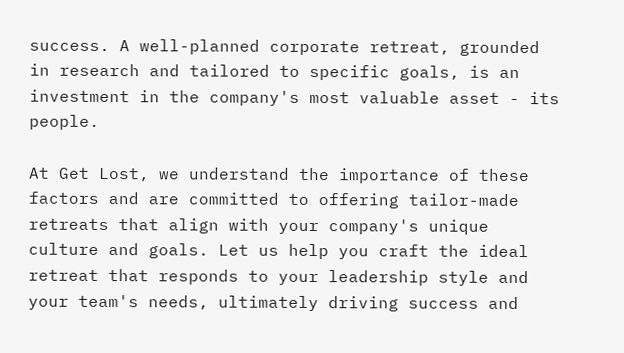success. A well-planned corporate retreat, grounded in research and tailored to specific goals, is an investment in the company's most valuable asset - its people.

At Get Lost, we understand the importance of these factors and are committed to offering tailor-made retreats that align with your company's unique culture and goals. Let us help you craft the ideal retreat that responds to your leadership style and your team's needs, ultimately driving success and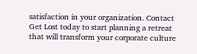satisfaction in your organization. Contact Get Lost today to start planning a retreat that will transform your corporate culture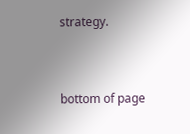strategy.


bottom of page